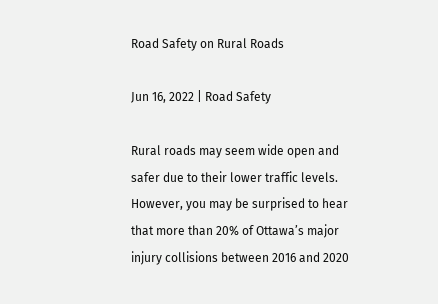Road Safety on Rural Roads

Jun 16, 2022 | Road Safety

Rural roads may seem wide open and safer due to their lower traffic levels. However, you may be surprised to hear that more than 20% of Ottawa’s major injury collisions between 2016 and 2020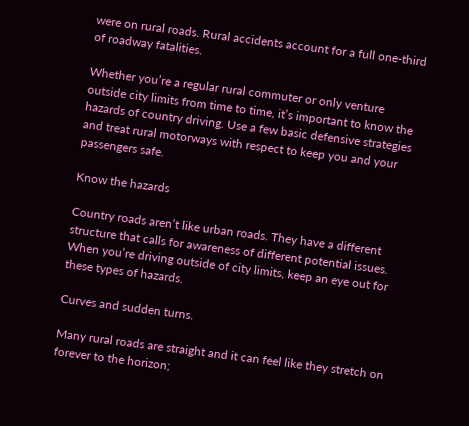were on rural roads. Rural accidents account for a full one-third of roadway fatalities.

Whether you’re a regular rural commuter or only venture outside city limits from time to time, it’s important to know the hazards of country driving. Use a few basic defensive strategies and treat rural motorways with respect to keep you and your passengers safe.

Know the hazards

Country roads aren’t like urban roads. They have a different structure that calls for awareness of different potential issues. When you’re driving outside of city limits, keep an eye out for these types of hazards.

Curves and sudden turns.

Many rural roads are straight and it can feel like they stretch on forever to the horizon;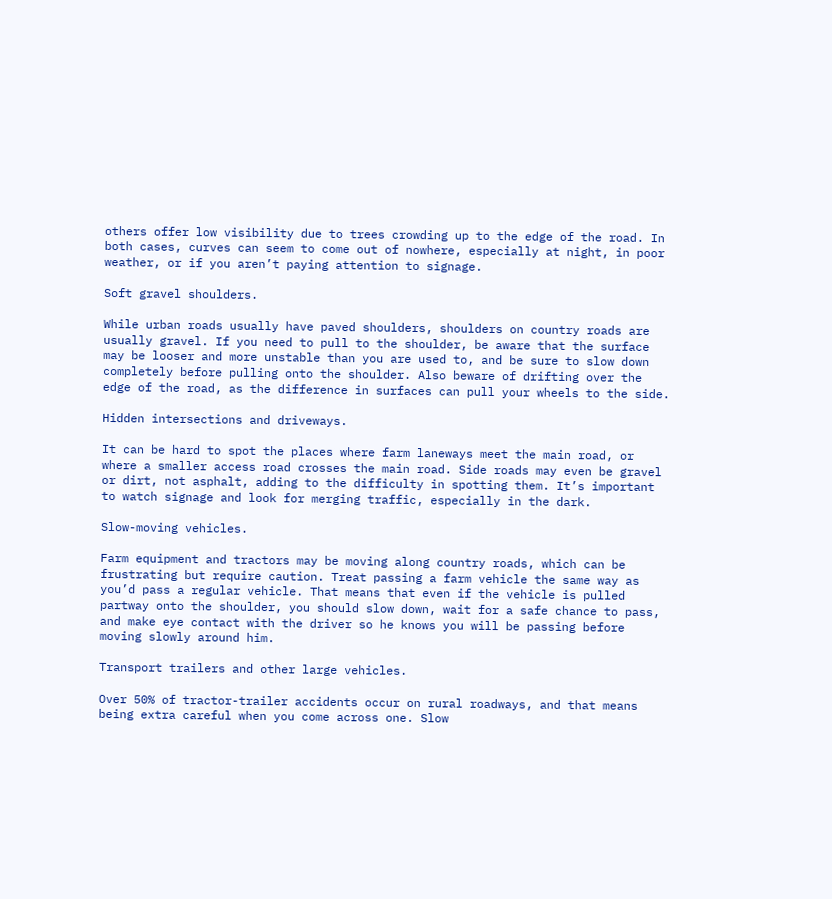others offer low visibility due to trees crowding up to the edge of the road. In both cases, curves can seem to come out of nowhere, especially at night, in poor weather, or if you aren’t paying attention to signage.

Soft gravel shoulders.

While urban roads usually have paved shoulders, shoulders on country roads are usually gravel. If you need to pull to the shoulder, be aware that the surface may be looser and more unstable than you are used to, and be sure to slow down completely before pulling onto the shoulder. Also beware of drifting over the edge of the road, as the difference in surfaces can pull your wheels to the side.

Hidden intersections and driveways.

It can be hard to spot the places where farm laneways meet the main road, or where a smaller access road crosses the main road. Side roads may even be gravel or dirt, not asphalt, adding to the difficulty in spotting them. It’s important to watch signage and look for merging traffic, especially in the dark.

Slow-moving vehicles.

Farm equipment and tractors may be moving along country roads, which can be frustrating but require caution. Treat passing a farm vehicle the same way as you’d pass a regular vehicle. That means that even if the vehicle is pulled partway onto the shoulder, you should slow down, wait for a safe chance to pass, and make eye contact with the driver so he knows you will be passing before moving slowly around him.

Transport trailers and other large vehicles.

Over 50% of tractor-trailer accidents occur on rural roadways, and that means being extra careful when you come across one. Slow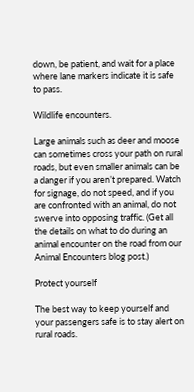down, be patient, and wait for a place where lane markers indicate it is safe to pass.

Wildlife encounters.

Large animals such as deer and moose can sometimes cross your path on rural roads, but even smaller animals can be a danger if you aren’t prepared. Watch for signage, do not speed, and if you are confronted with an animal, do not swerve into opposing traffic. (Get all the details on what to do during an animal encounter on the road from our Animal Encounters blog post.)

Protect yourself

The best way to keep yourself and your passengers safe is to stay alert on rural roads.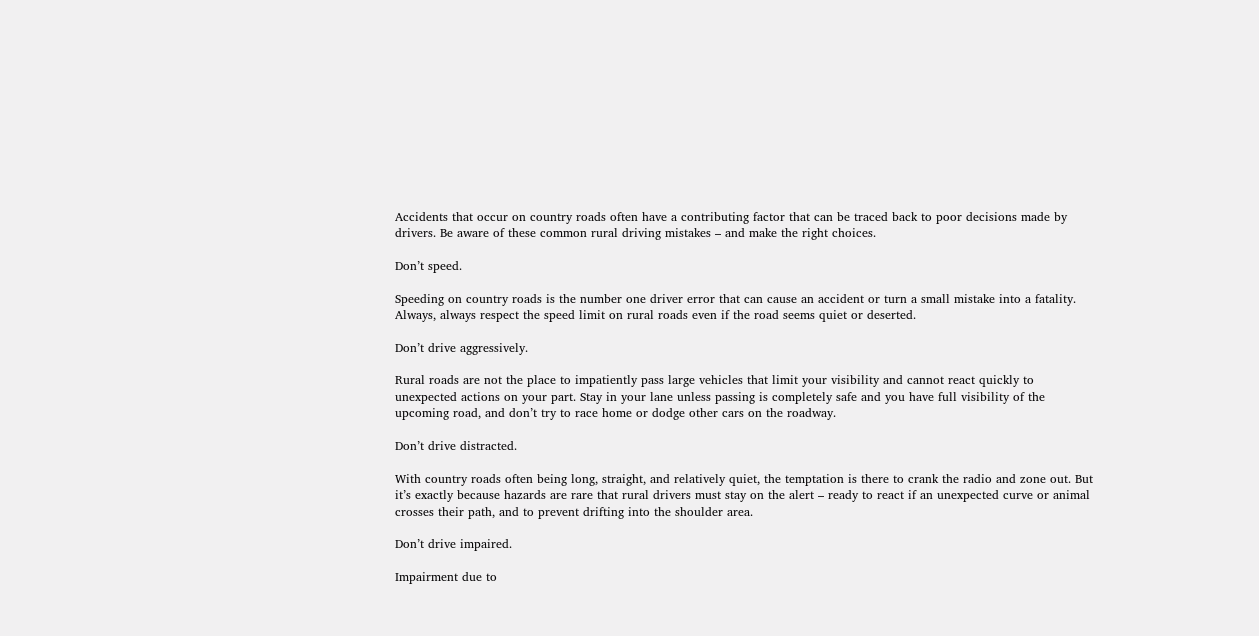Accidents that occur on country roads often have a contributing factor that can be traced back to poor decisions made by drivers. Be aware of these common rural driving mistakes – and make the right choices.

Don’t speed.

Speeding on country roads is the number one driver error that can cause an accident or turn a small mistake into a fatality. Always, always respect the speed limit on rural roads even if the road seems quiet or deserted.

Don’t drive aggressively.

Rural roads are not the place to impatiently pass large vehicles that limit your visibility and cannot react quickly to unexpected actions on your part. Stay in your lane unless passing is completely safe and you have full visibility of the upcoming road, and don’t try to race home or dodge other cars on the roadway.

Don’t drive distracted.

With country roads often being long, straight, and relatively quiet, the temptation is there to crank the radio and zone out. But it’s exactly because hazards are rare that rural drivers must stay on the alert – ready to react if an unexpected curve or animal crosses their path, and to prevent drifting into the shoulder area.

Don’t drive impaired.

Impairment due to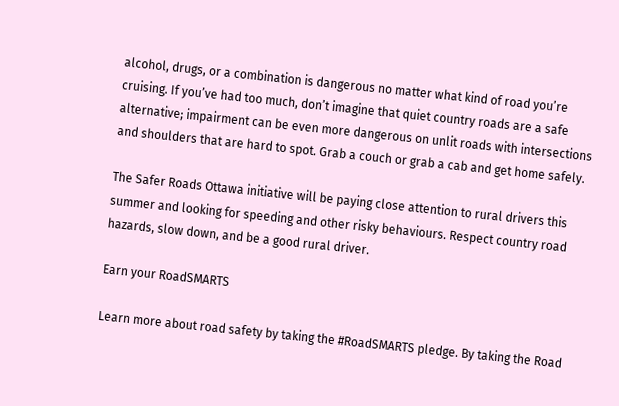alcohol, drugs, or a combination is dangerous no matter what kind of road you’re cruising. If you’ve had too much, don’t imagine that quiet country roads are a safe alternative; impairment can be even more dangerous on unlit roads with intersections and shoulders that are hard to spot. Grab a couch or grab a cab and get home safely.

The Safer Roads Ottawa initiative will be paying close attention to rural drivers this summer and looking for speeding and other risky behaviours. Respect country road hazards, slow down, and be a good rural driver.

Earn your RoadSMARTS

Learn more about road safety by taking the #RoadSMARTS pledge. By taking the Road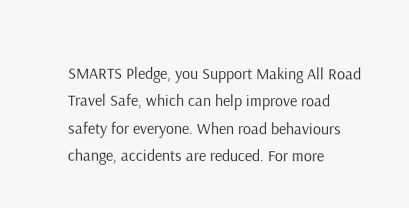SMARTS Pledge, you Support Making All Road Travel Safe, which can help improve road safety for everyone. When road behaviours change, accidents are reduced. For more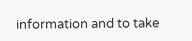information and to take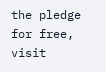the pledge for free, visit